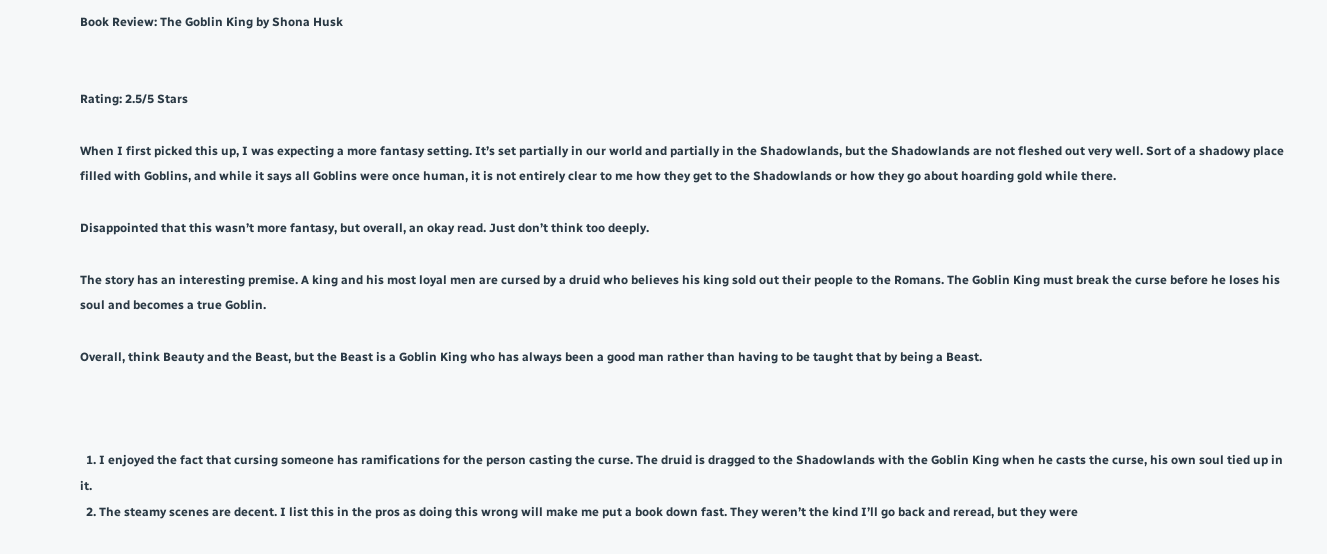Book Review: The Goblin King by Shona Husk


Rating: 2.5/5 Stars

When I first picked this up, I was expecting a more fantasy setting. It’s set partially in our world and partially in the Shadowlands, but the Shadowlands are not fleshed out very well. Sort of a shadowy place filled with Goblins, and while it says all Goblins were once human, it is not entirely clear to me how they get to the Shadowlands or how they go about hoarding gold while there.

Disappointed that this wasn’t more fantasy, but overall, an okay read. Just don’t think too deeply.

The story has an interesting premise. A king and his most loyal men are cursed by a druid who believes his king sold out their people to the Romans. The Goblin King must break the curse before he loses his soul and becomes a true Goblin.

Overall, think Beauty and the Beast, but the Beast is a Goblin King who has always been a good man rather than having to be taught that by being a Beast.



  1. I enjoyed the fact that cursing someone has ramifications for the person casting the curse. The druid is dragged to the Shadowlands with the Goblin King when he casts the curse, his own soul tied up in it.
  2. The steamy scenes are decent. I list this in the pros as doing this wrong will make me put a book down fast. They weren’t the kind I’ll go back and reread, but they were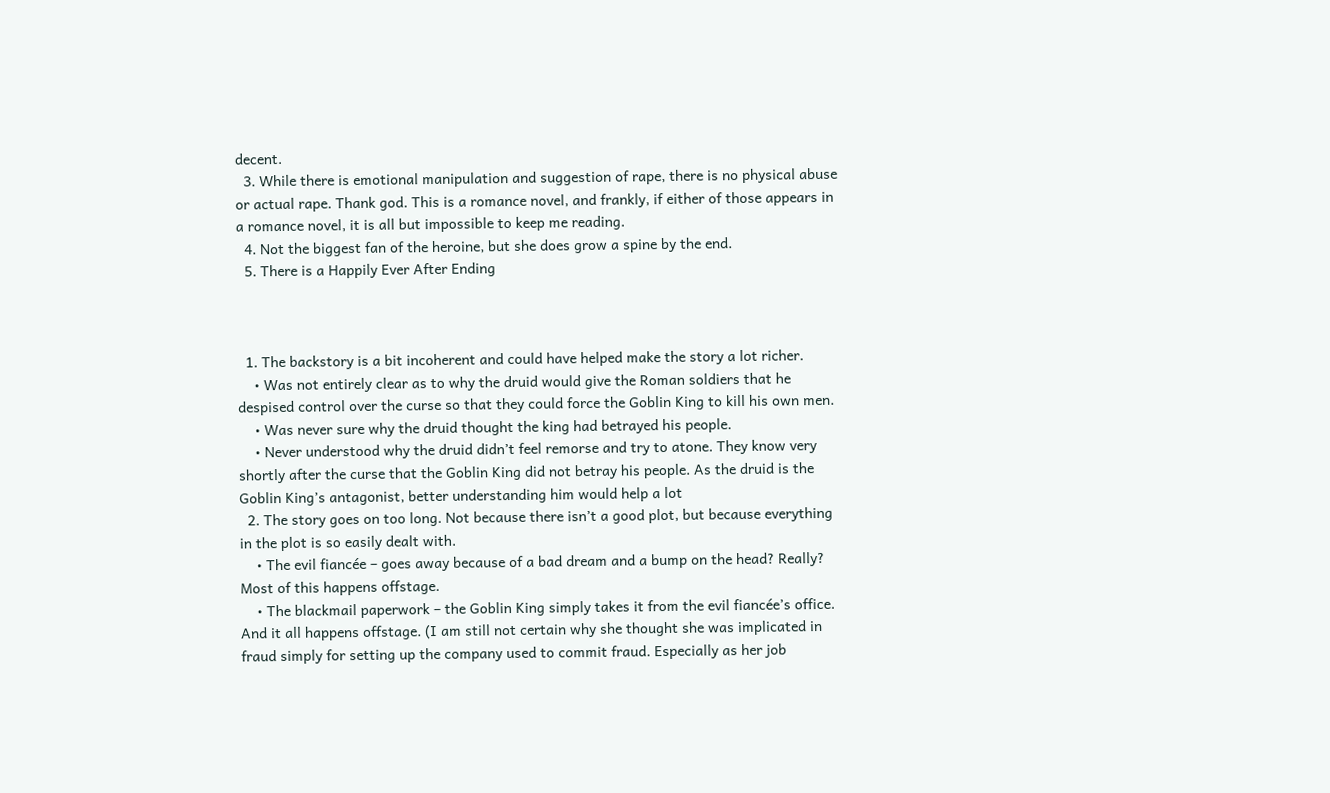decent.
  3. While there is emotional manipulation and suggestion of rape, there is no physical abuse or actual rape. Thank god. This is a romance novel, and frankly, if either of those appears in a romance novel, it is all but impossible to keep me reading.
  4. Not the biggest fan of the heroine, but she does grow a spine by the end.
  5. There is a Happily Ever After Ending



  1. The backstory is a bit incoherent and could have helped make the story a lot richer.
    • Was not entirely clear as to why the druid would give the Roman soldiers that he despised control over the curse so that they could force the Goblin King to kill his own men.
    • Was never sure why the druid thought the king had betrayed his people.
    • Never understood why the druid didn’t feel remorse and try to atone. They know very shortly after the curse that the Goblin King did not betray his people. As the druid is the Goblin King’s antagonist, better understanding him would help a lot
  2. The story goes on too long. Not because there isn’t a good plot, but because everything in the plot is so easily dealt with.
    • The evil fiancée – goes away because of a bad dream and a bump on the head? Really? Most of this happens offstage.
    • The blackmail paperwork – the Goblin King simply takes it from the evil fiancée’s office. And it all happens offstage. (I am still not certain why she thought she was implicated in fraud simply for setting up the company used to commit fraud. Especially as her job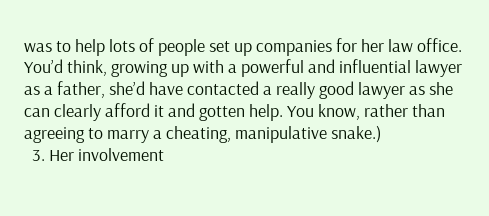was to help lots of people set up companies for her law office. You’d think, growing up with a powerful and influential lawyer as a father, she’d have contacted a really good lawyer as she can clearly afford it and gotten help. You know, rather than agreeing to marry a cheating, manipulative snake.)
  3. Her involvement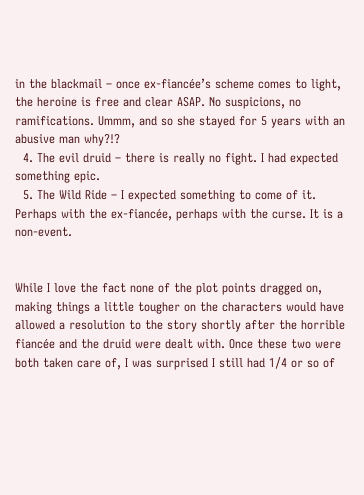in the blackmail – once ex-fiancée’s scheme comes to light, the heroine is free and clear ASAP. No suspicions, no ramifications. Ummm, and so she stayed for 5 years with an abusive man why?!?
  4. The evil druid – there is really no fight. I had expected something epic.
  5. The Wild Ride – I expected something to come of it. Perhaps with the ex-fiancée, perhaps with the curse. It is a non-event.


While I love the fact none of the plot points dragged on, making things a little tougher on the characters would have allowed a resolution to the story shortly after the horrible fiancée and the druid were dealt with. Once these two were both taken care of, I was surprised I still had 1/4 or so of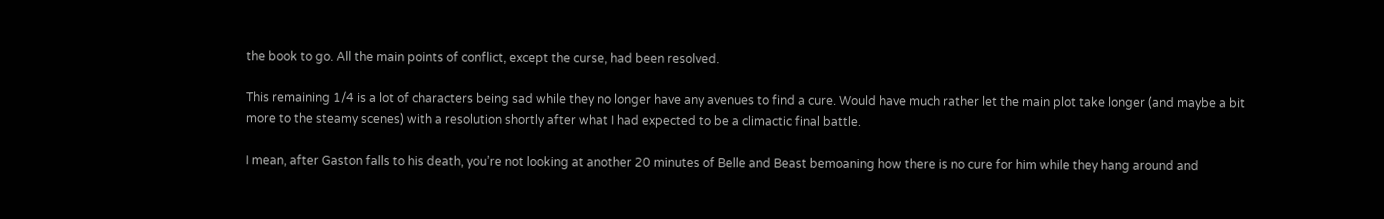the book to go. All the main points of conflict, except the curse, had been resolved.

This remaining 1/4 is a lot of characters being sad while they no longer have any avenues to find a cure. Would have much rather let the main plot take longer (and maybe a bit more to the steamy scenes) with a resolution shortly after what I had expected to be a climactic final battle.

I mean, after Gaston falls to his death, you’re not looking at another 20 minutes of Belle and Beast bemoaning how there is no cure for him while they hang around and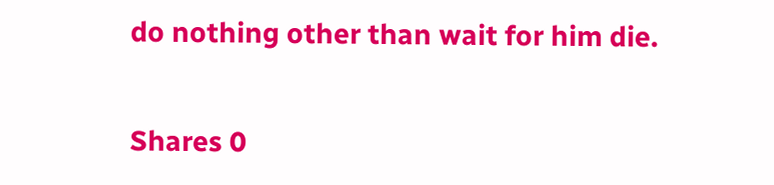do nothing other than wait for him die.


Shares 0